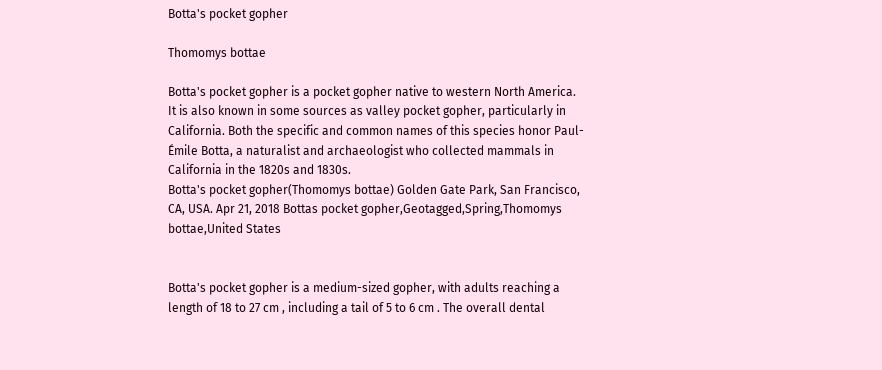Botta's pocket gopher

Thomomys bottae

Botta's pocket gopher is a pocket gopher native to western North America. It is also known in some sources as valley pocket gopher, particularly in California. Both the specific and common names of this species honor Paul-Émile Botta, a naturalist and archaeologist who collected mammals in California in the 1820s and 1830s.
Botta's pocket gopher(Thomomys bottae) Golden Gate Park, San Francisco, CA, USA. Apr 21, 2018 Bottas pocket gopher,Geotagged,Spring,Thomomys bottae,United States


Botta's pocket gopher is a medium-sized gopher, with adults reaching a length of 18 to 27 cm , including a tail of 5 to 6 cm . The overall dental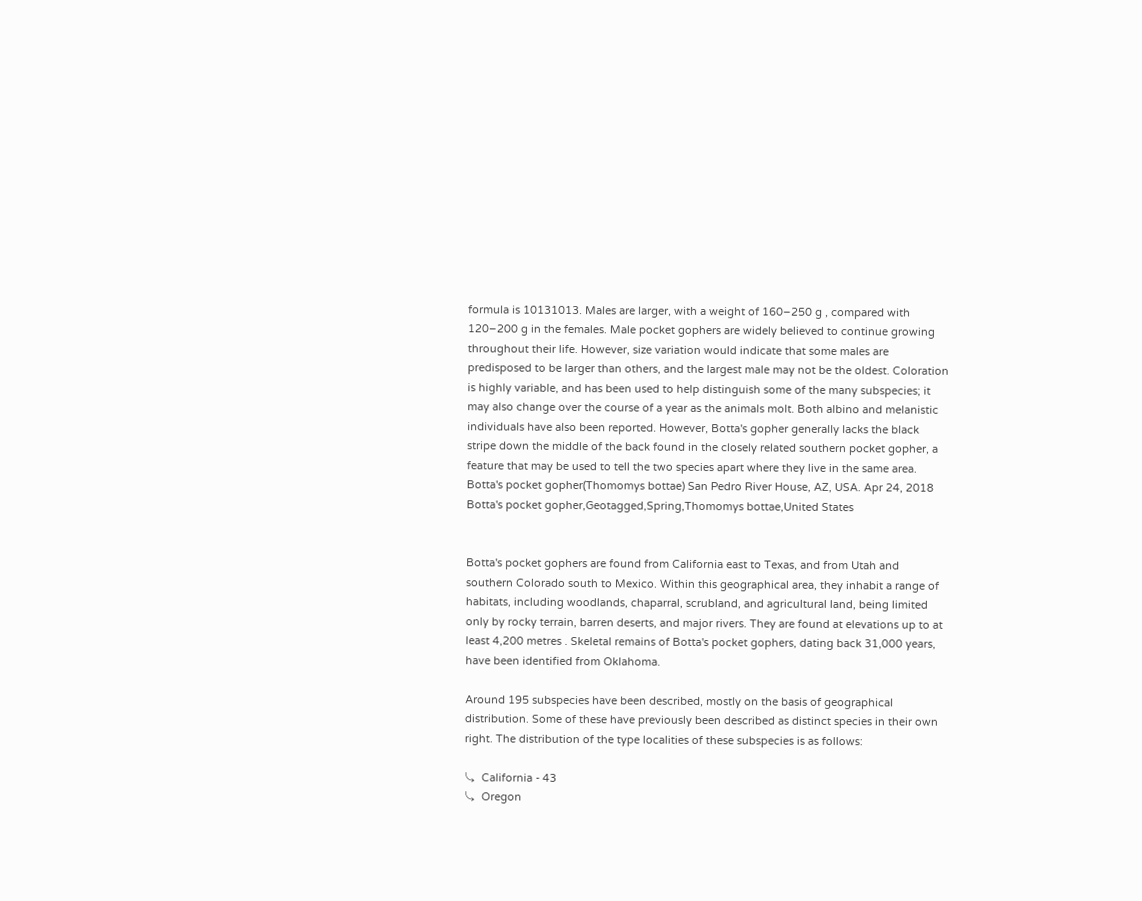formula is 10131013. Males are larger, with a weight of 160–250 g , compared with 120–200 g in the females. Male pocket gophers are widely believed to continue growing throughout their life. However, size variation would indicate that some males are predisposed to be larger than others, and the largest male may not be the oldest. Coloration is highly variable, and has been used to help distinguish some of the many subspecies; it may also change over the course of a year as the animals molt. Both albino and melanistic individuals have also been reported. However, Botta's gopher generally lacks the black stripe down the middle of the back found in the closely related southern pocket gopher, a feature that may be used to tell the two species apart where they live in the same area.
Botta's pocket gopher(Thomomys bottae) San Pedro River House, AZ, USA. Apr 24, 2018 Botta's pocket gopher,Geotagged,Spring,Thomomys bottae,United States


Botta's pocket gophers are found from California east to Texas, and from Utah and southern Colorado south to Mexico. Within this geographical area, they inhabit a range of habitats, including woodlands, chaparral, scrubland, and agricultural land, being limited only by rocky terrain, barren deserts, and major rivers. They are found at elevations up to at least 4,200 metres . Skeletal remains of Botta's pocket gophers, dating back 31,000 years, have been identified from Oklahoma.

Around 195 subspecies have been described, mostly on the basis of geographical distribution. Some of these have previously been described as distinct species in their own right. The distribution of the type localities of these subspecies is as follows:

⤷  California - 43
⤷  Oregon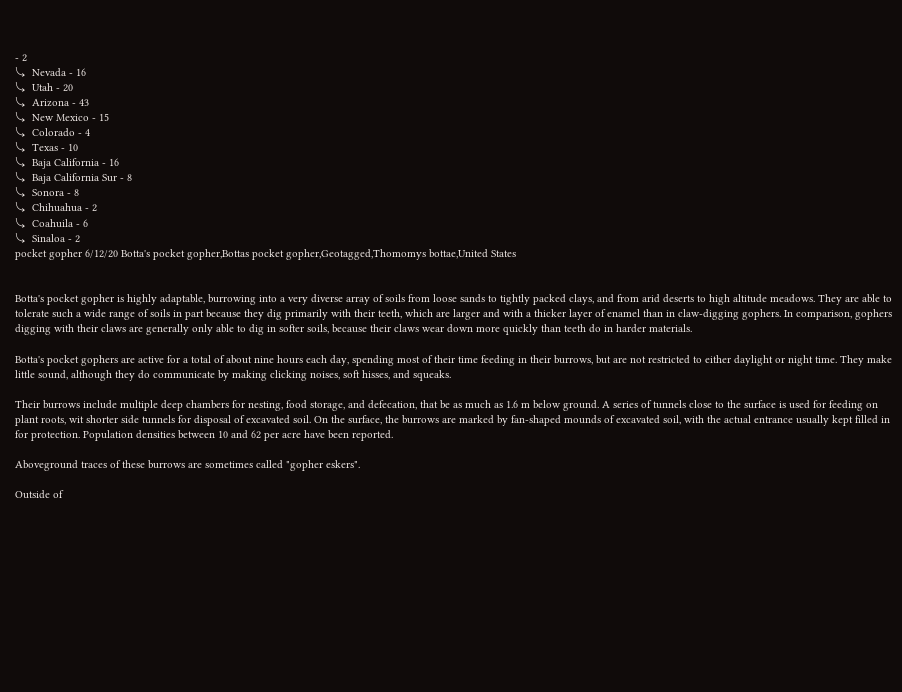- 2
⤷  Nevada - 16
⤷  Utah - 20
⤷  Arizona - 43
⤷  New Mexico - 15
⤷  Colorado - 4
⤷  Texas - 10
⤷  Baja California - 16
⤷  Baja California Sur - 8
⤷  Sonora - 8
⤷  Chihuahua - 2
⤷  Coahuila - 6
⤷  Sinaloa - 2
pocket gopher 6/12/20 Botta's pocket gopher,Bottas pocket gopher,Geotagged,Thomomys bottae,United States


Botta's pocket gopher is highly adaptable, burrowing into a very diverse array of soils from loose sands to tightly packed clays, and from arid deserts to high altitude meadows. They are able to tolerate such a wide range of soils in part because they dig primarily with their teeth, which are larger and with a thicker layer of enamel than in claw-digging gophers. In comparison, gophers digging with their claws are generally only able to dig in softer soils, because their claws wear down more quickly than teeth do in harder materials.

Botta's pocket gophers are active for a total of about nine hours each day, spending most of their time feeding in their burrows, but are not restricted to either daylight or night time. They make little sound, although they do communicate by making clicking noises, soft hisses, and squeaks.

Their burrows include multiple deep chambers for nesting, food storage, and defecation, that be as much as 1.6 m below ground. A series of tunnels close to the surface is used for feeding on plant roots, wit shorter side tunnels for disposal of excavated soil. On the surface, the burrows are marked by fan-shaped mounds of excavated soil, with the actual entrance usually kept filled in for protection. Population densities between 10 and 62 per acre have been reported.

Aboveground traces of these burrows are sometimes called "gopher eskers".

Outside of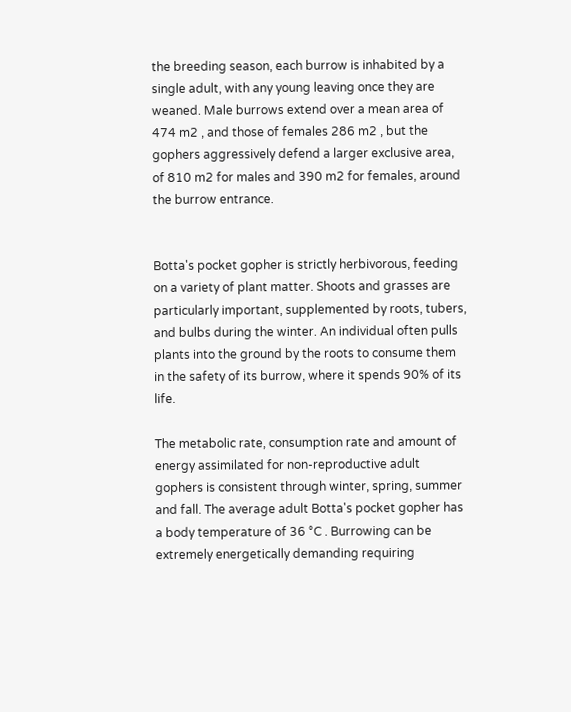the breeding season, each burrow is inhabited by a single adult, with any young leaving once they are weaned. Male burrows extend over a mean area of 474 m2 , and those of females 286 m2 , but the gophers aggressively defend a larger exclusive area, of 810 m2 for males and 390 m2 for females, around the burrow entrance.


Botta's pocket gopher is strictly herbivorous, feeding on a variety of plant matter. Shoots and grasses are particularly important, supplemented by roots, tubers, and bulbs during the winter. An individual often pulls plants into the ground by the roots to consume them in the safety of its burrow, where it spends 90% of its life.

The metabolic rate, consumption rate and amount of energy assimilated for non-reproductive adult gophers is consistent through winter, spring, summer and fall. The average adult Botta's pocket gopher has a body temperature of 36 °C . Burrowing can be extremely energetically demanding requiring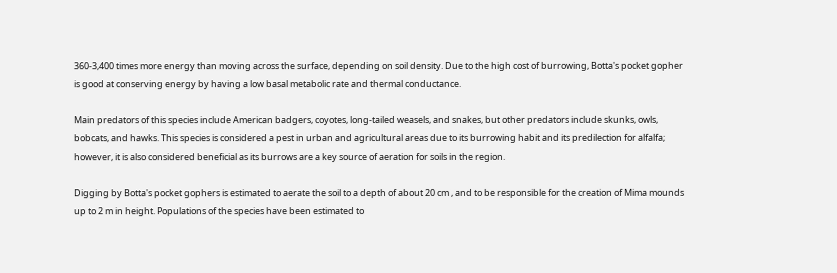360-3,400 times more energy than moving across the surface, depending on soil density. Due to the high cost of burrowing, Botta's pocket gopher is good at conserving energy by having a low basal metabolic rate and thermal conductance.

Main predators of this species include American badgers, coyotes, long-tailed weasels, and snakes, but other predators include skunks, owls, bobcats, and hawks. This species is considered a pest in urban and agricultural areas due to its burrowing habit and its predilection for alfalfa; however, it is also considered beneficial as its burrows are a key source of aeration for soils in the region.

Digging by Botta's pocket gophers is estimated to aerate the soil to a depth of about 20 cm , and to be responsible for the creation of Mima mounds up to 2 m in height. Populations of the species have been estimated to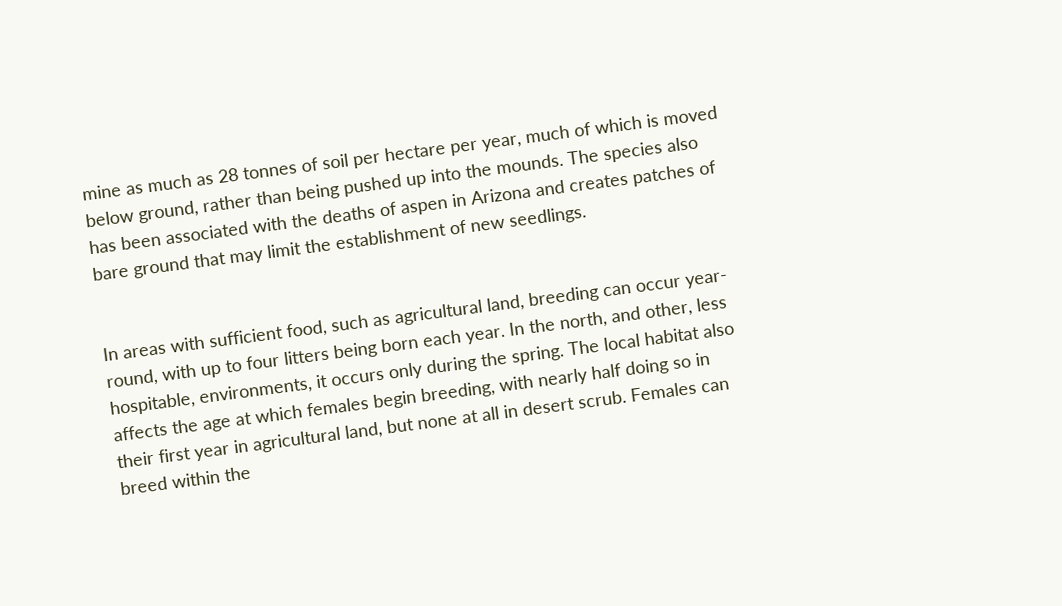mine as much as 28 tonnes of soil per hectare per year, much of which is moved below ground, rather than being pushed up into the mounds. The species also has been associated with the deaths of aspen in Arizona and creates patches of bare ground that may limit the establishment of new seedlings.


In areas with sufficient food, such as agricultural land, breeding can occur year-round, with up to four litters being born each year. In the north, and other, less hospitable, environments, it occurs only during the spring. The local habitat also affects the age at which females begin breeding, with nearly half doing so in their first year in agricultural land, but none at all in desert scrub. Females can breed within the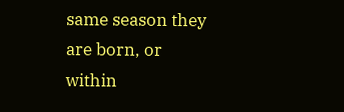same season they are born, or within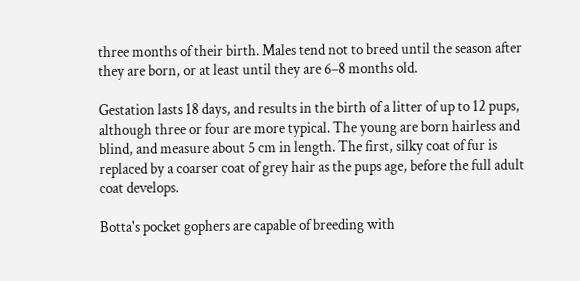three months of their birth. Males tend not to breed until the season after they are born, or at least until they are 6–8 months old.

Gestation lasts 18 days, and results in the birth of a litter of up to 12 pups, although three or four are more typical. The young are born hairless and blind, and measure about 5 cm in length. The first, silky coat of fur is replaced by a coarser coat of grey hair as the pups age, before the full adult coat develops.

Botta's pocket gophers are capable of breeding with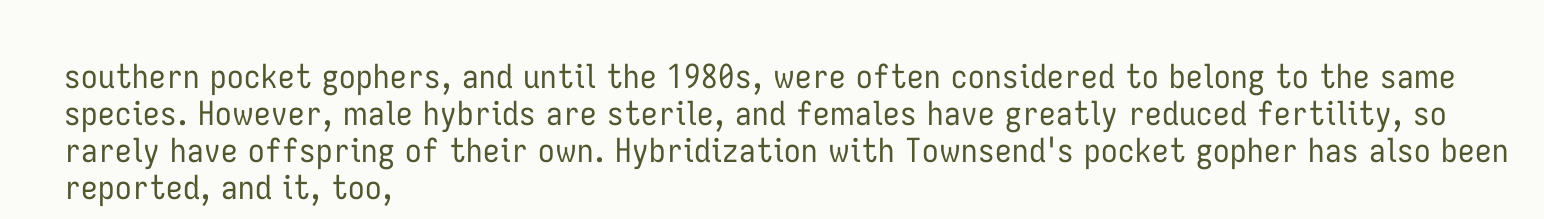southern pocket gophers, and until the 1980s, were often considered to belong to the same species. However, male hybrids are sterile, and females have greatly reduced fertility, so rarely have offspring of their own. Hybridization with Townsend's pocket gopher has also been reported, and it, too,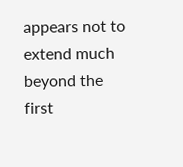appears not to extend much beyond the first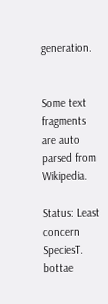generation.


Some text fragments are auto parsed from Wikipedia.

Status: Least concern
SpeciesT. bottae